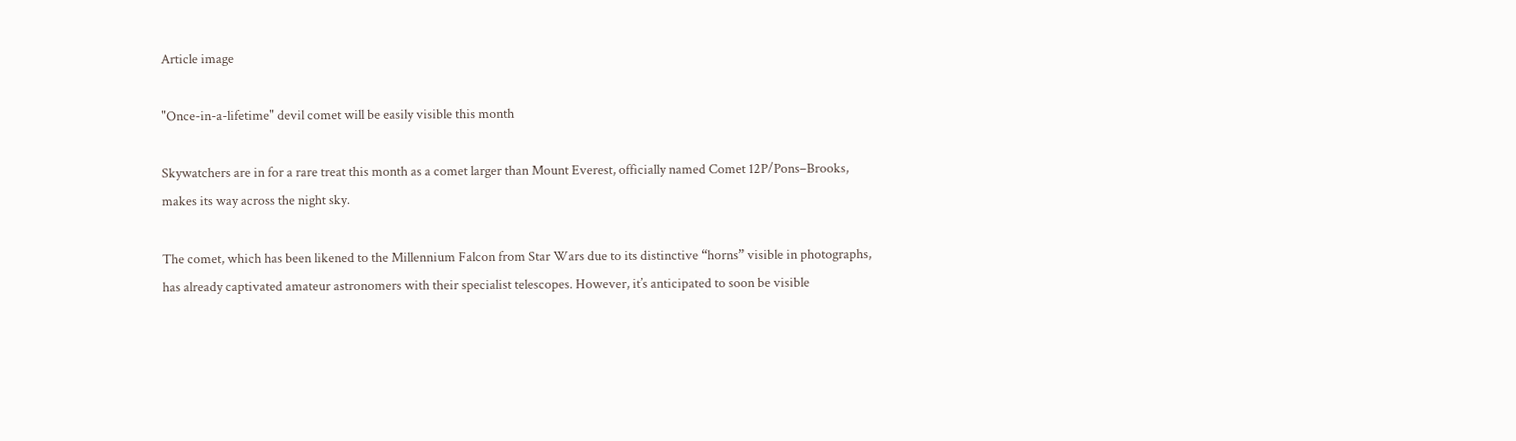Article image

"Once-in-a-lifetime" devil comet will be easily visible this month

Skywatchers are in for a rare treat this month as a comet larger than Mount Everest, officially named Comet 12P/Pons–Brooks, makes its way across the night sky.

The comet, which has been likened to the Millennium Falcon from Star Wars due to its distinctive “horns” visible in photographs, has already captivated amateur astronomers with their specialist telescopes. However, it’s anticipated to soon be visible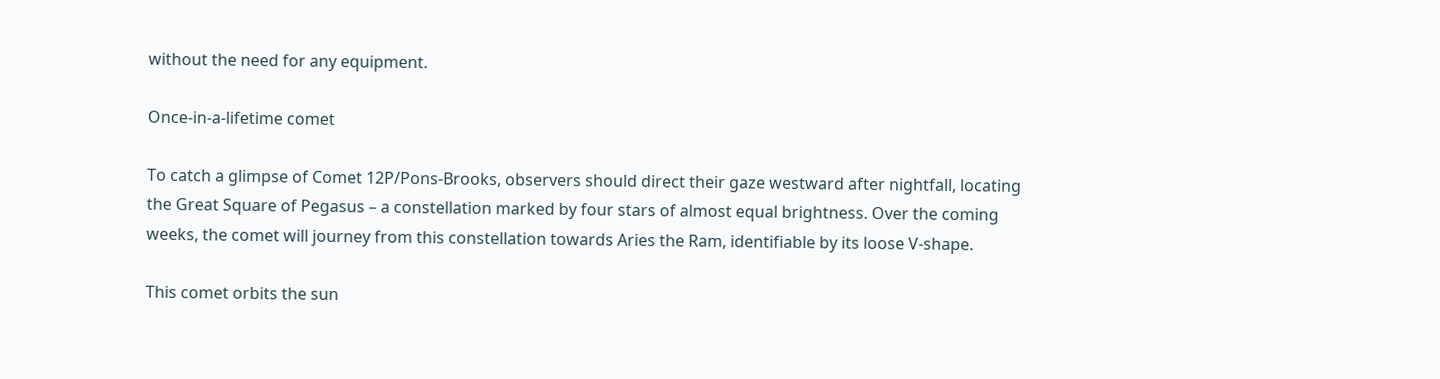without the need for any equipment.

Once-in-a-lifetime comet

To catch a glimpse of Comet 12P/Pons-Brooks, observers should direct their gaze westward after nightfall, locating the Great Square of Pegasus – a constellation marked by four stars of almost equal brightness. Over the coming weeks, the comet will journey from this constellation towards Aries the Ram, identifiable by its loose V-shape.

This comet orbits the sun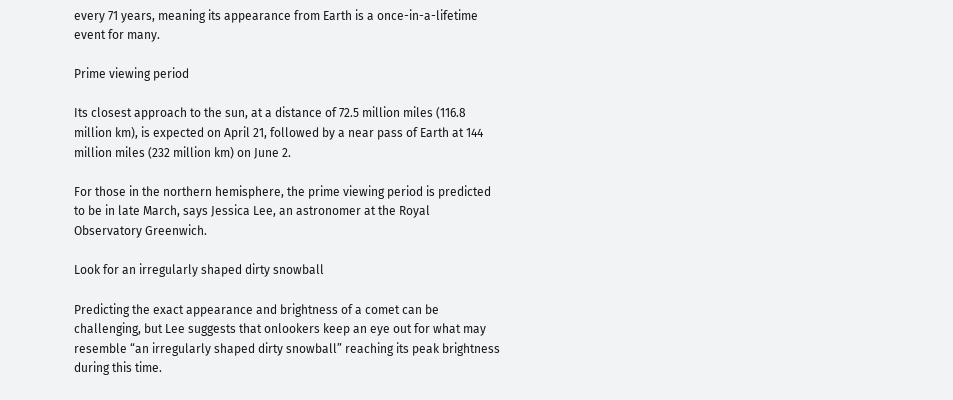every 71 years, meaning its appearance from Earth is a once-in-a-lifetime event for many.

Prime viewing period

Its closest approach to the sun, at a distance of 72.5 million miles (116.8 million km), is expected on April 21, followed by a near pass of Earth at 144 million miles (232 million km) on June 2.

For those in the northern hemisphere, the prime viewing period is predicted to be in late March, says Jessica Lee, an astronomer at the Royal Observatory Greenwich.

Look for an irregularly shaped dirty snowball

Predicting the exact appearance and brightness of a comet can be challenging, but Lee suggests that onlookers keep an eye out for what may resemble “an irregularly shaped dirty snowball” reaching its peak brightness during this time.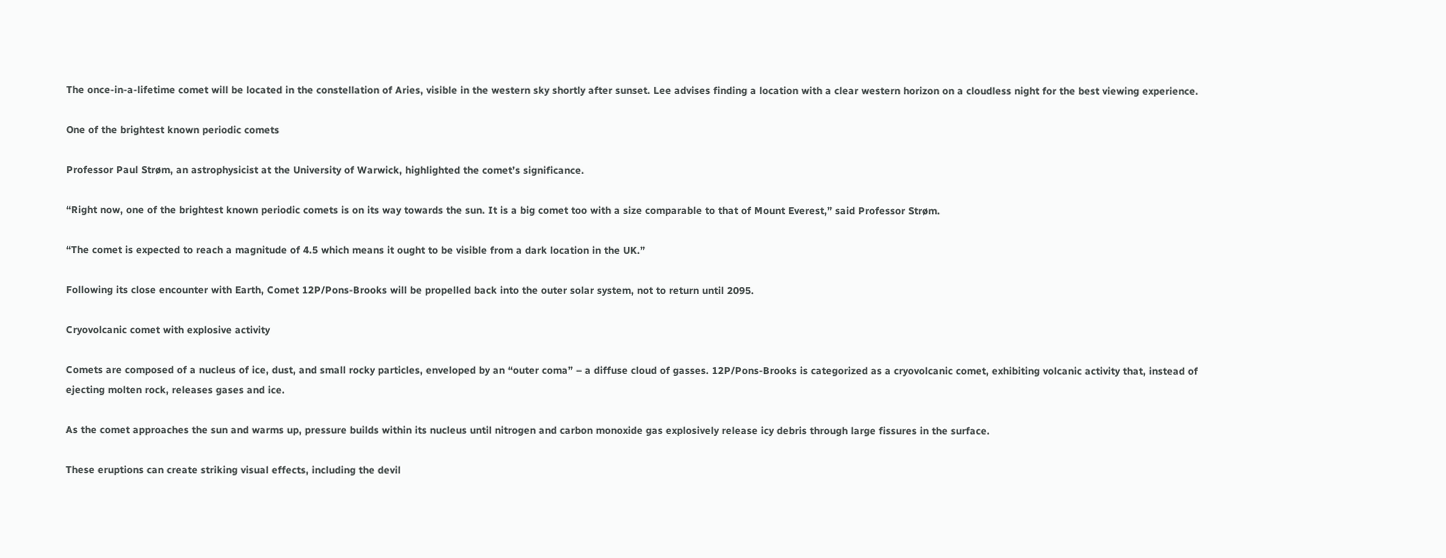The once-in-a-lifetime comet will be located in the constellation of Aries, visible in the western sky shortly after sunset. Lee advises finding a location with a clear western horizon on a cloudless night for the best viewing experience.

One of the brightest known periodic comets

Professor Paul Strøm, an astrophysicist at the University of Warwick, highlighted the comet’s significance.

“Right now, one of the brightest known periodic comets is on its way towards the sun. It is a big comet too with a size comparable to that of Mount Everest,” said Professor Strøm.

“The comet is expected to reach a magnitude of 4.5 which means it ought to be visible from a dark location in the UK.”

Following its close encounter with Earth, Comet 12P/Pons-Brooks will be propelled back into the outer solar system, not to return until 2095.

Cryovolcanic comet with explosive activity

Comets are composed of a nucleus of ice, dust, and small rocky particles, enveloped by an “outer coma” – a diffuse cloud of gasses. 12P/Pons-Brooks is categorized as a cryovolcanic comet, exhibiting volcanic activity that, instead of ejecting molten rock, releases gases and ice.

As the comet approaches the sun and warms up, pressure builds within its nucleus until nitrogen and carbon monoxide gas explosively release icy debris through large fissures in the surface.

These eruptions can create striking visual effects, including the devil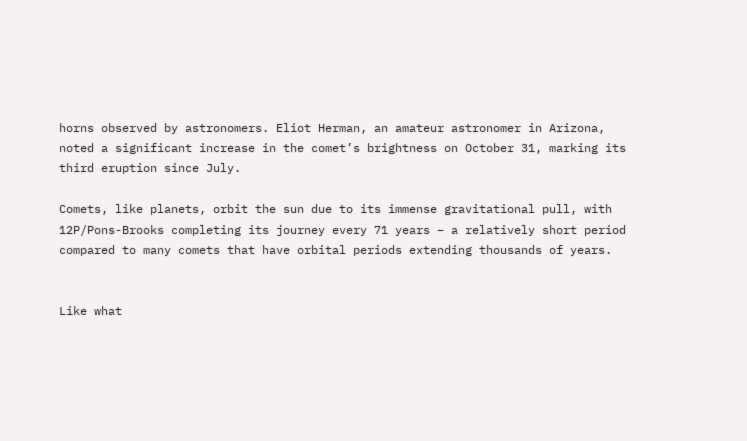horns observed by astronomers. Eliot Herman, an amateur astronomer in Arizona, noted a significant increase in the comet’s brightness on October 31, marking its third eruption since July.

Comets, like planets, orbit the sun due to its immense gravitational pull, with 12P/Pons-Brooks completing its journey every 71 years – a relatively short period compared to many comets that have orbital periods extending thousands of years.


Like what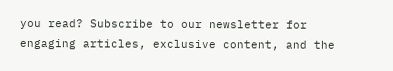you read? Subscribe to our newsletter for engaging articles, exclusive content, and the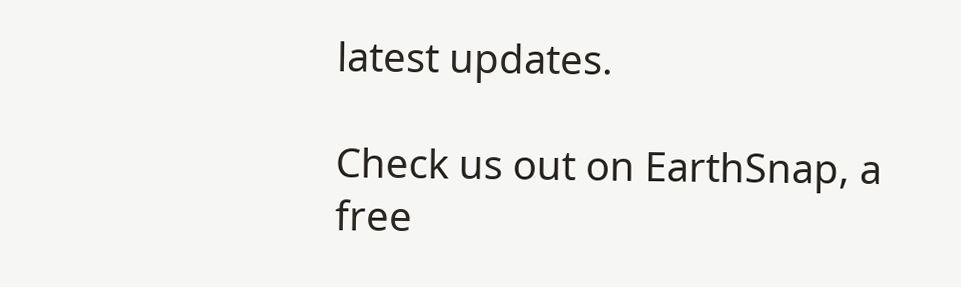latest updates.

Check us out on EarthSnap, a free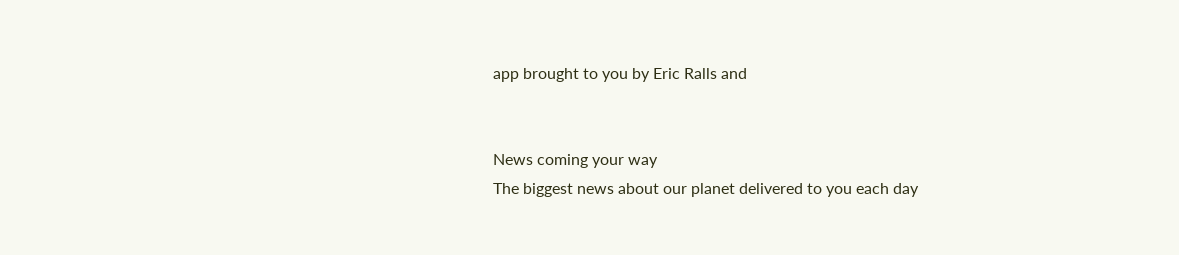app brought to you by Eric Ralls and


News coming your way
The biggest news about our planet delivered to you each day